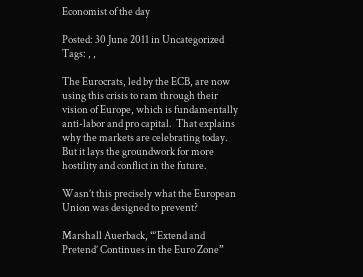Economist of the day

Posted: 30 June 2011 in Uncategorized
Tags: , ,

The Eurocrats, led by the ECB, are now using this crisis to ram through their vision of Europe, which is fundamentally anti-labor and pro capital.  That explains why the markets are celebrating today. But it lays the groundwork for more hostility and conflict in the future.

Wasn’t this precisely what the European Union was designed to prevent?

Marshall Auerback, “‘Extend and Pretend’ Continues in the Euro Zone”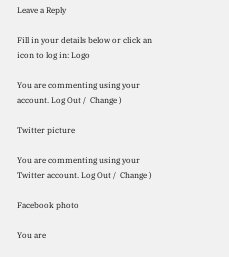Leave a Reply

Fill in your details below or click an icon to log in: Logo

You are commenting using your account. Log Out /  Change )

Twitter picture

You are commenting using your Twitter account. Log Out /  Change )

Facebook photo

You are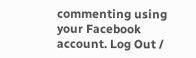commenting using your Facebook account. Log Out /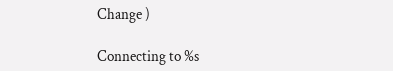Change )

Connecting to %s